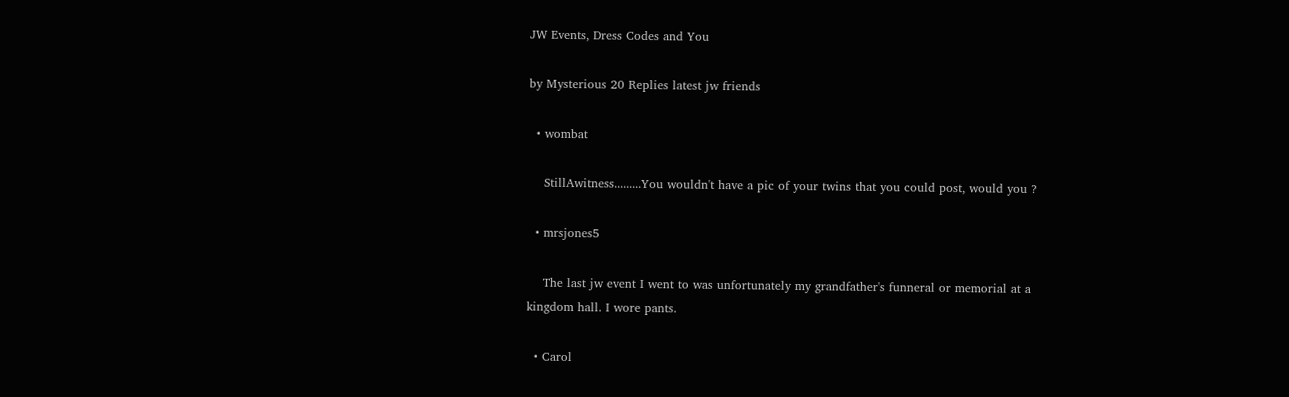JW Events, Dress Codes and You

by Mysterious 20 Replies latest jw friends

  • wombat

    StillAwitness.........You wouldn't have a pic of your twins that you could post, would you ?

  • mrsjones5

    The last jw event I went to was unfortunately my grandfather's funneral or memorial at a kingdom hall. I wore pants.

  • Carol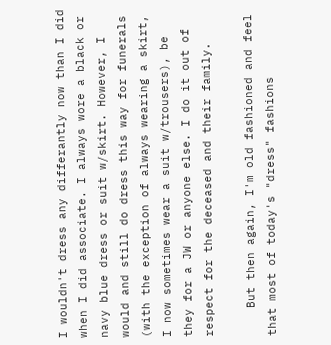I wouldn't dress any differantly now than I did when I did associate. I always wore a black or navy blue dress or suit w/skirt. However, I would and still do dress this way for funerals (with the exception of always wearing a skirt, I now sometimes wear a suit w/trousers), be they for a JW or anyone else. I do it out of respect for the deceased and their family.

    But then again, I'm old fashioned and feel that most of today's "dress" fashions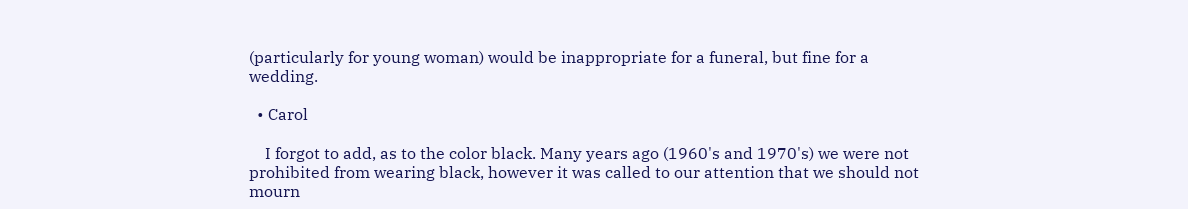(particularly for young woman) would be inappropriate for a funeral, but fine for a wedding.

  • Carol

    I forgot to add, as to the color black. Many years ago (1960's and 1970's) we were not prohibited from wearing black, however it was called to our attention that we should not mourn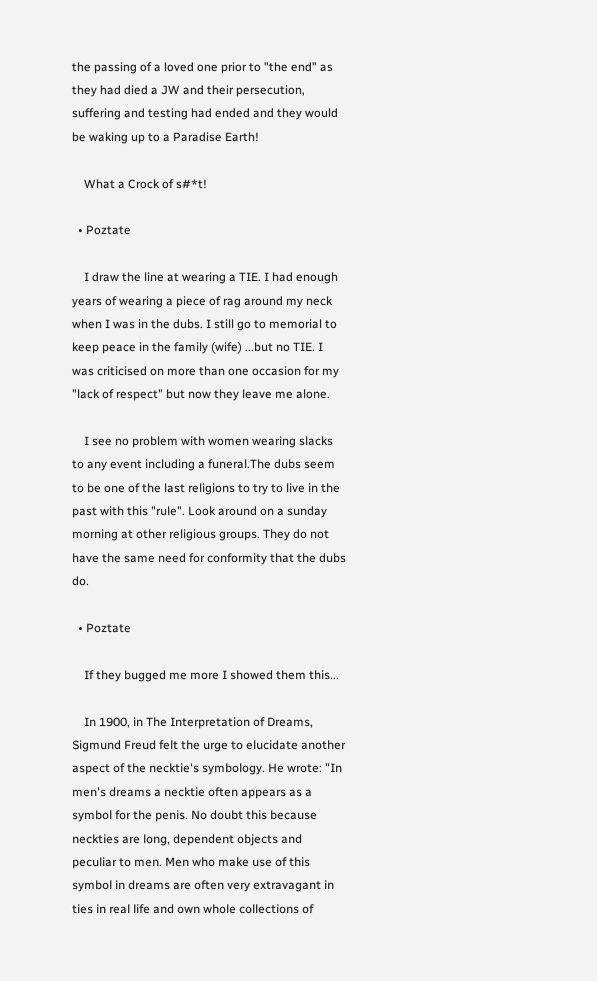the passing of a loved one prior to "the end" as they had died a JW and their persecution, suffering and testing had ended and they would be waking up to a Paradise Earth!

    What a Crock of s#*t!

  • Poztate

    I draw the line at wearing a TIE. I had enough years of wearing a piece of rag around my neck when I was in the dubs. I still go to memorial to keep peace in the family (wife) ...but no TIE. I was criticised on more than one occasion for my "lack of respect" but now they leave me alone.

    I see no problem with women wearing slacks to any event including a funeral.The dubs seem to be one of the last religions to try to live in the past with this "rule". Look around on a sunday morning at other religious groups. They do not have the same need for conformity that the dubs do.

  • Poztate

    If they bugged me more I showed them this...

    In 1900, in The Interpretation of Dreams, Sigmund Freud felt the urge to elucidate another aspect of the necktie's symbology. He wrote: "In men's dreams a necktie often appears as a symbol for the penis. No doubt this because neckties are long, dependent objects and peculiar to men. Men who make use of this symbol in dreams are often very extravagant in ties in real life and own whole collections of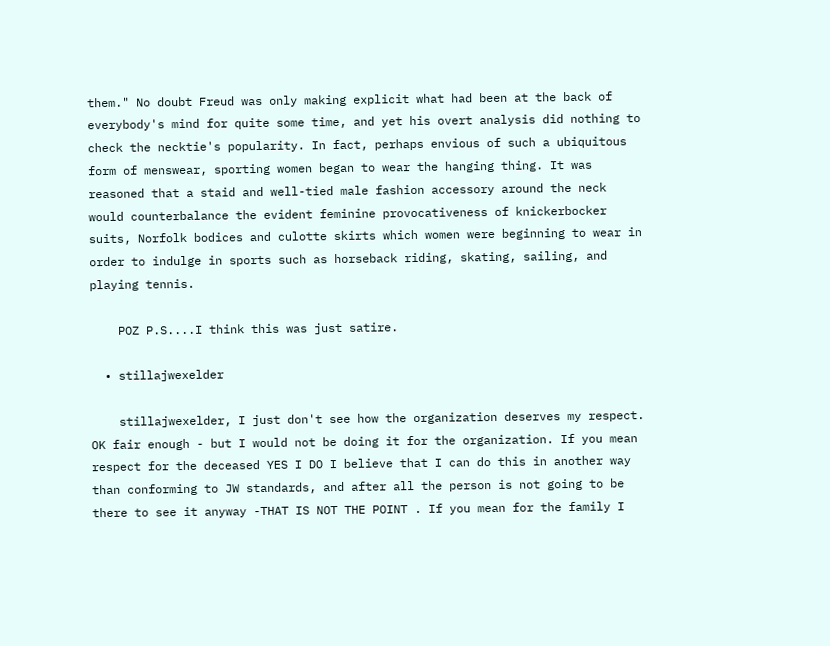them." No doubt Freud was only making explicit what had been at the back of everybody's mind for quite some time, and yet his overt analysis did nothing to check the necktie's popularity. In fact, perhaps envious of such a ubiquitous form of menswear, sporting women began to wear the hanging thing. It was reasoned that a staid and well-tied male fashion accessory around the neck would counterbalance the evident feminine provocativeness of knickerbocker suits, Norfolk bodices and culotte skirts which women were beginning to wear in order to indulge in sports such as horseback riding, skating, sailing, and playing tennis.

    POZ P.S....I think this was just satire.

  • stillajwexelder

    stillajwexelder, I just don't see how the organization deserves my respect. OK fair enough - but I would not be doing it for the organization. If you mean respect for the deceased YES I DO I believe that I can do this in another way than conforming to JW standards, and after all the person is not going to be there to see it anyway -THAT IS NOT THE POINT . If you mean for the family I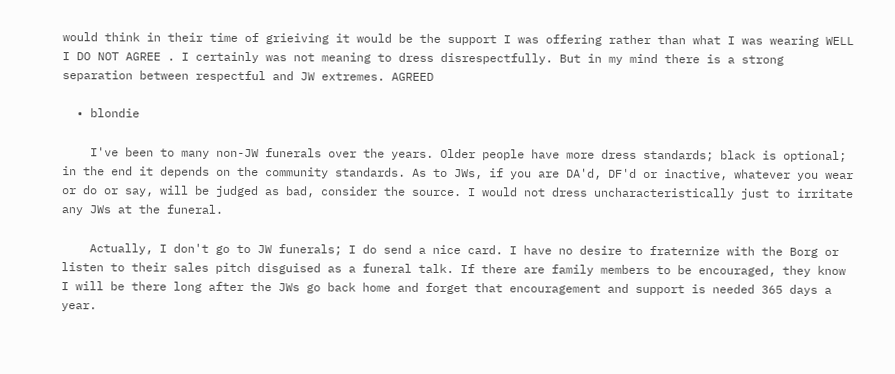would think in their time of grieiving it would be the support I was offering rather than what I was wearing WELL I DO NOT AGREE . I certainly was not meaning to dress disrespectfully. But in my mind there is a strong separation between respectful and JW extremes. AGREED

  • blondie

    I've been to many non-JW funerals over the years. Older people have more dress standards; black is optional; in the end it depends on the community standards. As to JWs, if you are DA'd, DF'd or inactive, whatever you wear or do or say, will be judged as bad, consider the source. I would not dress uncharacteristically just to irritate any JWs at the funeral.

    Actually, I don't go to JW funerals; I do send a nice card. I have no desire to fraternize with the Borg or listen to their sales pitch disguised as a funeral talk. If there are family members to be encouraged, they know I will be there long after the JWs go back home and forget that encouragement and support is needed 365 days a year.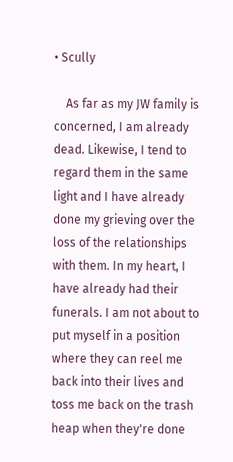• Scully

    As far as my JW family is concerned, I am already dead. Likewise, I tend to regard them in the same light and I have already done my grieving over the loss of the relationships with them. In my heart, I have already had their funerals. I am not about to put myself in a position where they can reel me back into their lives and toss me back on the trash heap when they're done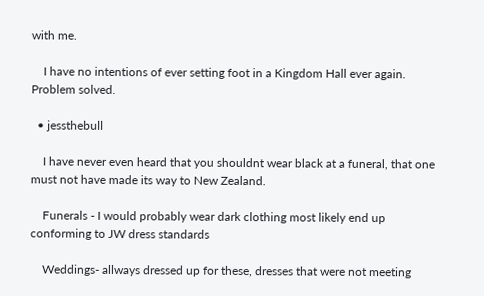with me.

    I have no intentions of ever setting foot in a Kingdom Hall ever again. Problem solved.

  • jessthebull

    I have never even heard that you shouldnt wear black at a funeral, that one must not have made its way to New Zealand.

    Funerals - I would probably wear dark clothing most likely end up conforming to JW dress standards

    Weddings- allways dressed up for these, dresses that were not meeting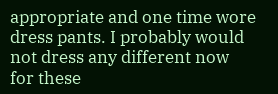appropriate and one time wore dress pants. I probably would not dress any different now for these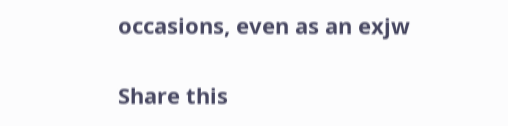occasions, even as an exjw

Share this